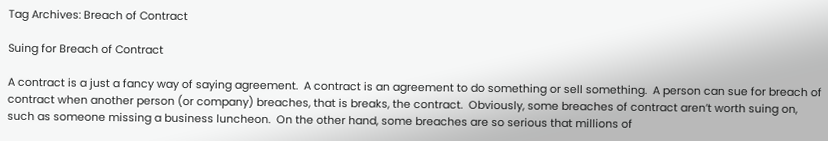Tag Archives: Breach of Contract

Suing for Breach of Contract

A contract is a just a fancy way of saying agreement.  A contract is an agreement to do something or sell something.  A person can sue for breach of contract when another person (or company) breaches, that is breaks, the contract.  Obviously, some breaches of contract aren’t worth suing on, such as someone missing a business luncheon.  On the other hand, some breaches are so serious that millions of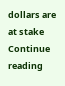dollars are at stake Continue reading